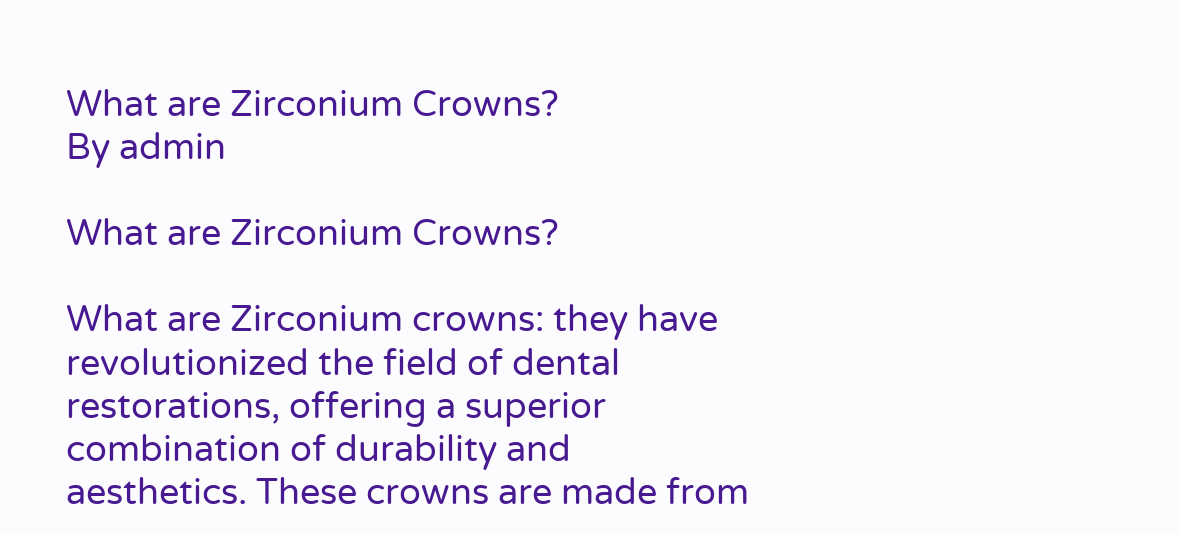What are Zirconium Crowns?
By admin

What are Zirconium Crowns?

What are Zirconium crowns: they have revolutionized the field of dental restorations, offering a superior combination of durability and aesthetics. These crowns are made from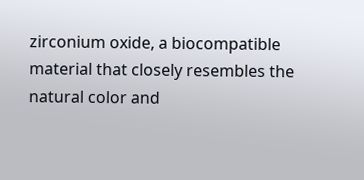zirconium oxide, a biocompatible material that closely resembles the natural color and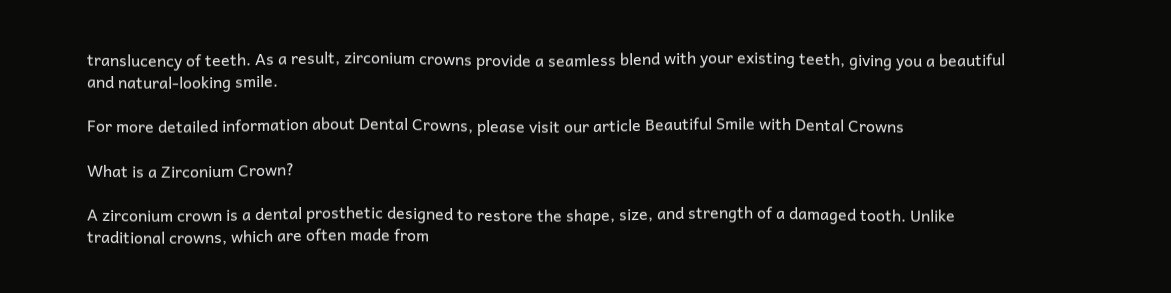translucency of teeth. As a result, zirconium crowns provide a seamless blend with your existing teeth, giving you a beautiful and natural-looking smile.

For more detailed information about Dental Crowns, please visit our article Beautiful Smile with Dental Crowns

What is a Zirconium Crown?

A zirconium crown is a dental prosthetic designed to restore the shape, size, and strength of a damaged tooth. Unlike traditional crowns, which are often made from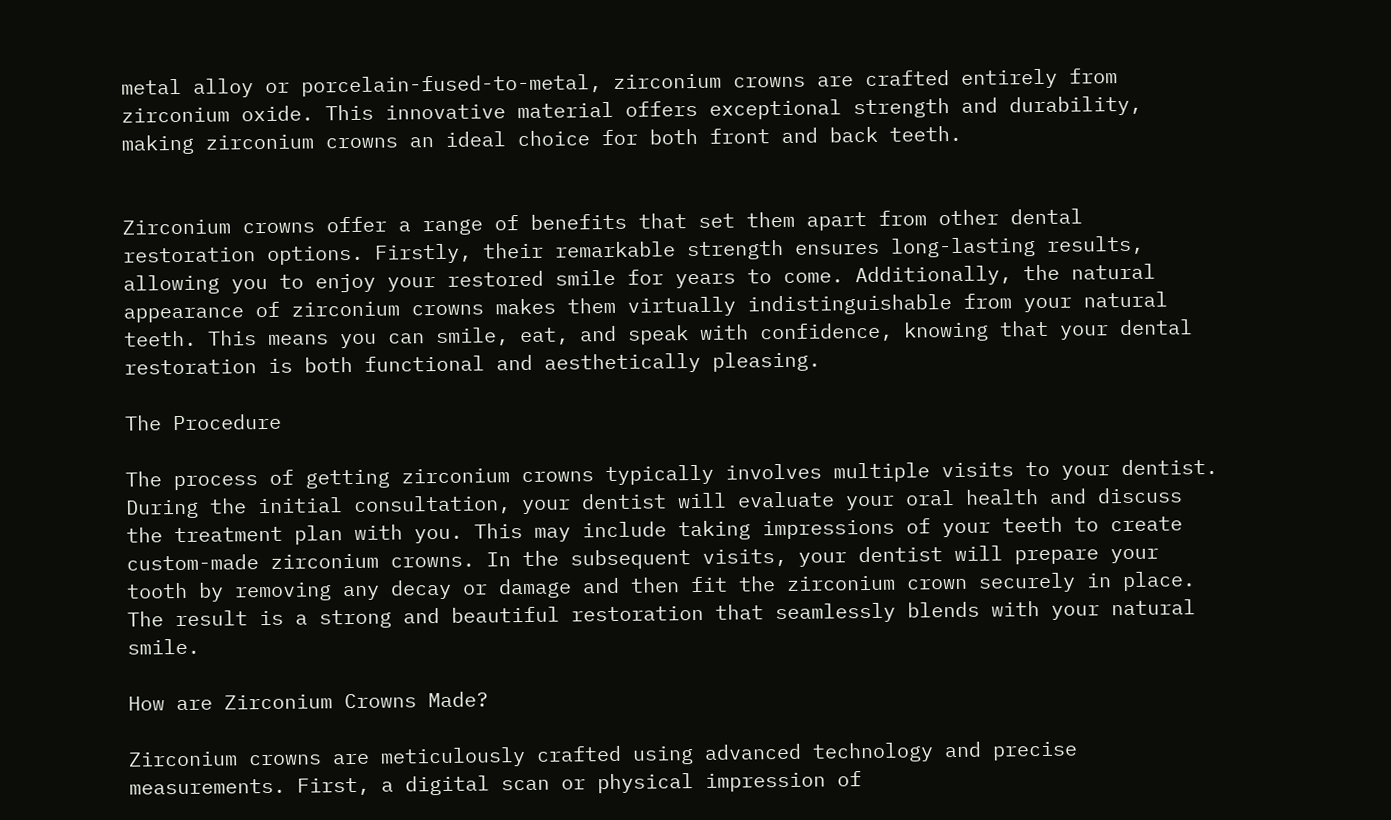metal alloy or porcelain-fused-to-metal, zirconium crowns are crafted entirely from zirconium oxide. This innovative material offers exceptional strength and durability, making zirconium crowns an ideal choice for both front and back teeth.


Zirconium crowns offer a range of benefits that set them apart from other dental restoration options. Firstly, their remarkable strength ensures long-lasting results, allowing you to enjoy your restored smile for years to come. Additionally, the natural appearance of zirconium crowns makes them virtually indistinguishable from your natural teeth. This means you can smile, eat, and speak with confidence, knowing that your dental restoration is both functional and aesthetically pleasing.

The Procedure

The process of getting zirconium crowns typically involves multiple visits to your dentist. During the initial consultation, your dentist will evaluate your oral health and discuss the treatment plan with you. This may include taking impressions of your teeth to create custom-made zirconium crowns. In the subsequent visits, your dentist will prepare your tooth by removing any decay or damage and then fit the zirconium crown securely in place. The result is a strong and beautiful restoration that seamlessly blends with your natural smile.

How are Zirconium Crowns Made?

Zirconium crowns are meticulously crafted using advanced technology and precise measurements. First, a digital scan or physical impression of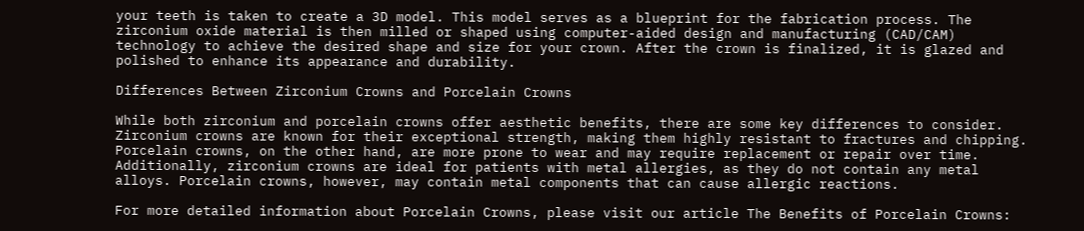your teeth is taken to create a 3D model. This model serves as a blueprint for the fabrication process. The zirconium oxide material is then milled or shaped using computer-aided design and manufacturing (CAD/CAM) technology to achieve the desired shape and size for your crown. After the crown is finalized, it is glazed and polished to enhance its appearance and durability.

Differences Between Zirconium Crowns and Porcelain Crowns

While both zirconium and porcelain crowns offer aesthetic benefits, there are some key differences to consider. Zirconium crowns are known for their exceptional strength, making them highly resistant to fractures and chipping. Porcelain crowns, on the other hand, are more prone to wear and may require replacement or repair over time. Additionally, zirconium crowns are ideal for patients with metal allergies, as they do not contain any metal alloys. Porcelain crowns, however, may contain metal components that can cause allergic reactions.

For more detailed information about Porcelain Crowns, please visit our article The Benefits of Porcelain Crowns: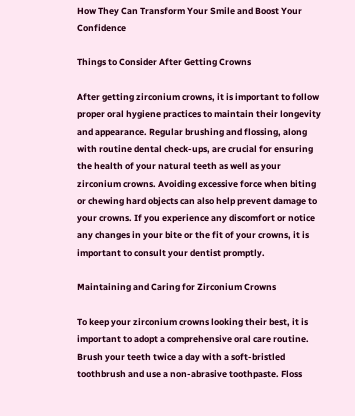How They Can Transform Your Smile and Boost Your Confidence

Things to Consider After Getting Crowns

After getting zirconium crowns, it is important to follow proper oral hygiene practices to maintain their longevity and appearance. Regular brushing and flossing, along with routine dental check-ups, are crucial for ensuring the health of your natural teeth as well as your zirconium crowns. Avoiding excessive force when biting or chewing hard objects can also help prevent damage to your crowns. If you experience any discomfort or notice any changes in your bite or the fit of your crowns, it is important to consult your dentist promptly.

Maintaining and Caring for Zirconium Crowns

To keep your zirconium crowns looking their best, it is important to adopt a comprehensive oral care routine. Brush your teeth twice a day with a soft-bristled toothbrush and use a non-abrasive toothpaste. Floss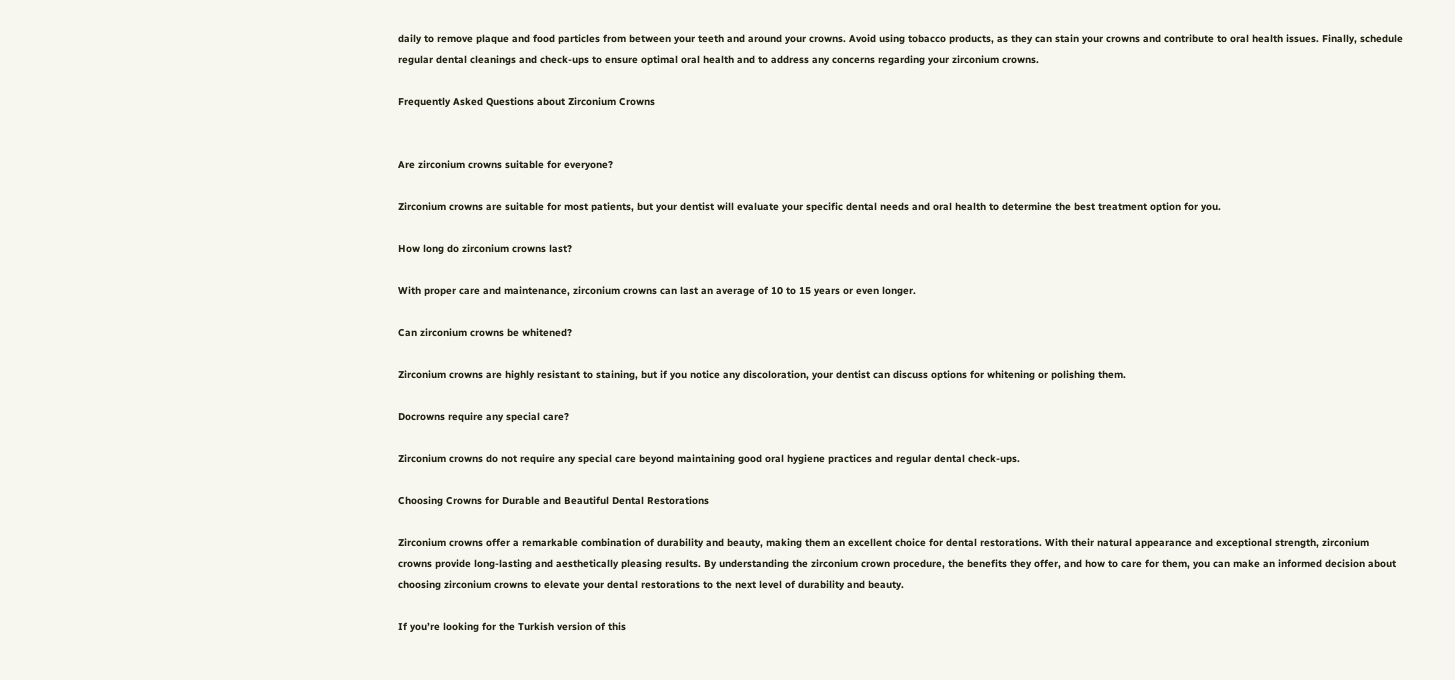daily to remove plaque and food particles from between your teeth and around your crowns. Avoid using tobacco products, as they can stain your crowns and contribute to oral health issues. Finally, schedule regular dental cleanings and check-ups to ensure optimal oral health and to address any concerns regarding your zirconium crowns.

Frequently Asked Questions about Zirconium Crowns


Are zirconium crowns suitable for everyone?

Zirconium crowns are suitable for most patients, but your dentist will evaluate your specific dental needs and oral health to determine the best treatment option for you.

How long do zirconium crowns last?

With proper care and maintenance, zirconium crowns can last an average of 10 to 15 years or even longer.

Can zirconium crowns be whitened?

Zirconium crowns are highly resistant to staining, but if you notice any discoloration, your dentist can discuss options for whitening or polishing them.

Docrowns require any special care?

Zirconium crowns do not require any special care beyond maintaining good oral hygiene practices and regular dental check-ups.

Choosing Crowns for Durable and Beautiful Dental Restorations

Zirconium crowns offer a remarkable combination of durability and beauty, making them an excellent choice for dental restorations. With their natural appearance and exceptional strength, zirconium crowns provide long-lasting and aesthetically pleasing results. By understanding the zirconium crown procedure, the benefits they offer, and how to care for them, you can make an informed decision about choosing zirconium crowns to elevate your dental restorations to the next level of durability and beauty.

If you’re looking for the Turkish version of this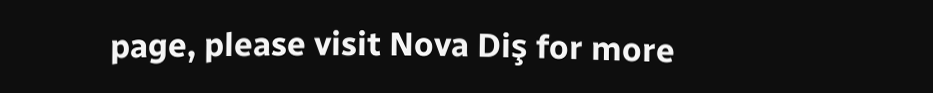page, please visit Nova Diş for more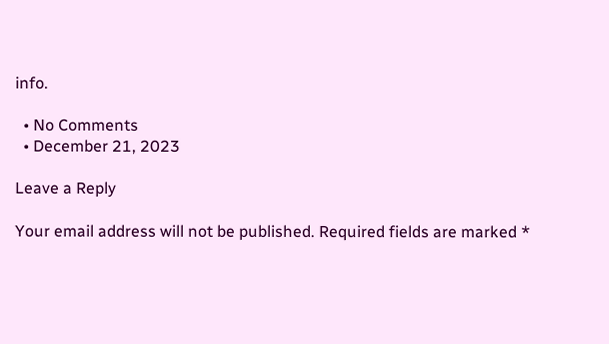info.

  • No Comments
  • December 21, 2023

Leave a Reply

Your email address will not be published. Required fields are marked *